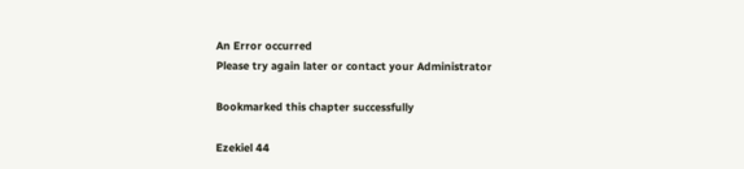An Error occurred
Please try again later or contact your Administrator

Bookmarked this chapter successfully

Ezekiel 44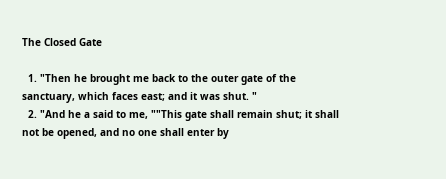The Closed Gate

  1. "Then he brought me back to the outer gate of the sanctuary, which faces east; and it was shut. "
  2. "And he a said to me, ""This gate shall remain shut; it shall not be opened, and no one shall enter by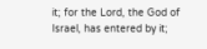it; for the Lord, the God of Israel, has entered by it;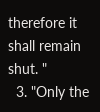therefore it shall remain shut. "
  3. "Only the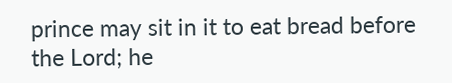prince may sit in it to eat bread before the Lord; he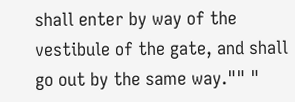shall enter by way of the vestibule of the gate, and shall go out by the same way."" "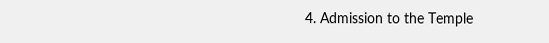4. Admission to the Temple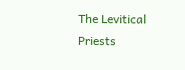The Levitical Priests